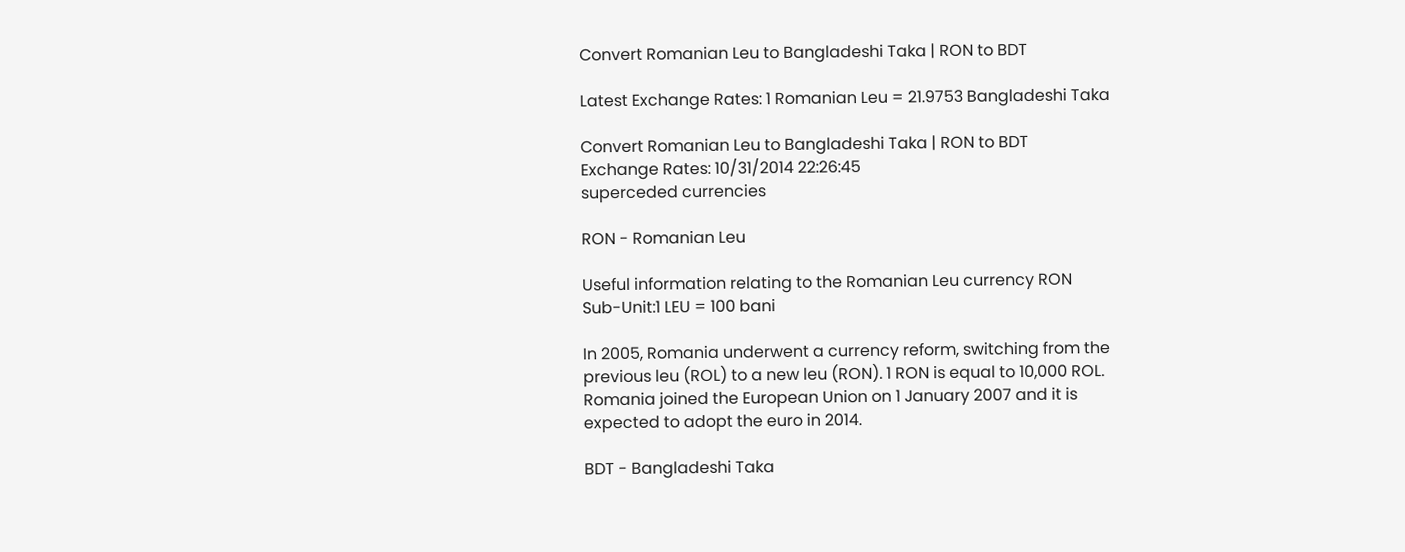Convert Romanian Leu to Bangladeshi Taka | RON to BDT

Latest Exchange Rates: 1 Romanian Leu = 21.9753 Bangladeshi Taka

Convert Romanian Leu to Bangladeshi Taka | RON to BDT
Exchange Rates: 10/31/2014 22:26:45
superceded currencies

RON - Romanian Leu

Useful information relating to the Romanian Leu currency RON
Sub-Unit:1 LEU = 100 bani

In 2005, Romania underwent a currency reform, switching from the previous leu (ROL) to a new leu (RON). 1 RON is equal to 10,000 ROL. Romania joined the European Union on 1 January 2007 and it is expected to adopt the euro in 2014.

BDT - Bangladeshi Taka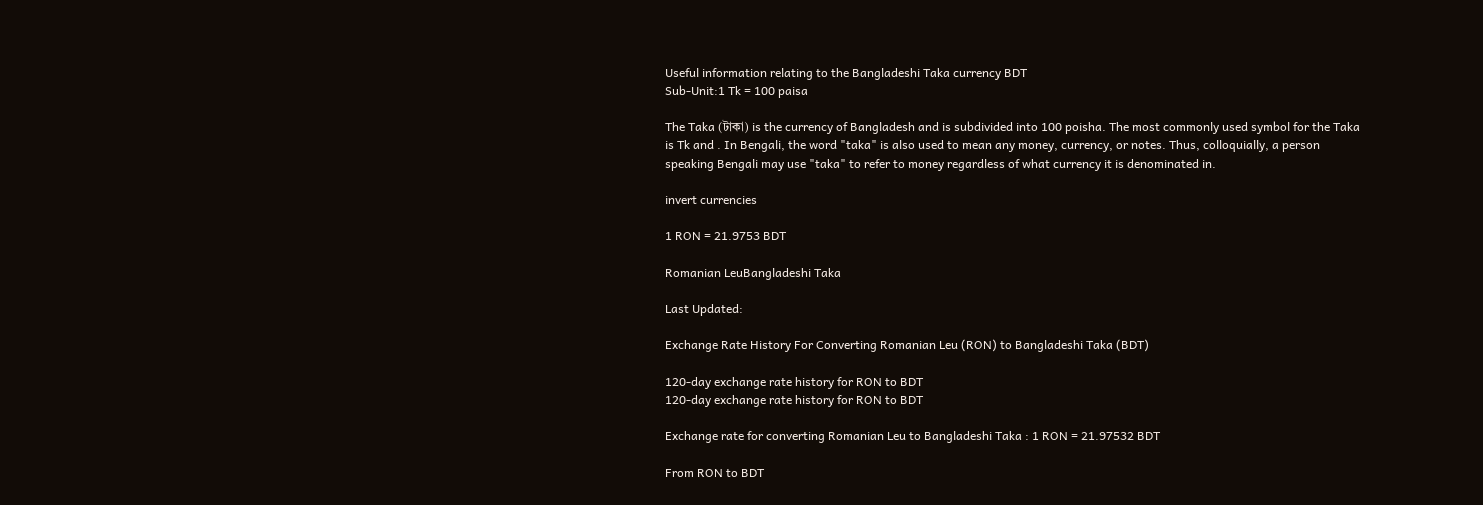Useful information relating to the Bangladeshi Taka currency BDT
Sub-Unit:1 Tk = 100 paisa

The Taka (টাকা) is the currency of Bangladesh and is subdivided into 100 poisha. The most commonly used symbol for the Taka is Tk and . In Bengali, the word "taka" is also used to mean any money, currency, or notes. Thus, colloquially, a person speaking Bengali may use "taka" to refer to money regardless of what currency it is denominated in.

invert currencies

1 RON = 21.9753 BDT

Romanian LeuBangladeshi Taka

Last Updated:

Exchange Rate History For Converting Romanian Leu (RON) to Bangladeshi Taka (BDT)

120-day exchange rate history for RON to BDT
120-day exchange rate history for RON to BDT

Exchange rate for converting Romanian Leu to Bangladeshi Taka : 1 RON = 21.97532 BDT

From RON to BDT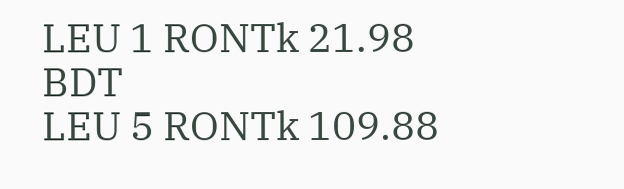LEU 1 RONTk 21.98 BDT
LEU 5 RONTk 109.88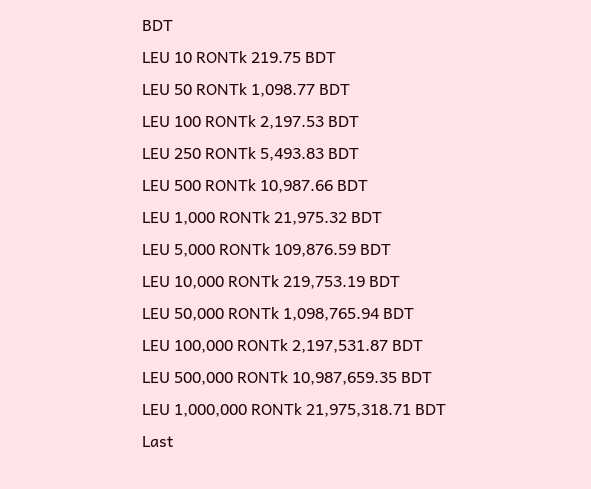BDT
LEU 10 RONTk 219.75 BDT
LEU 50 RONTk 1,098.77 BDT
LEU 100 RONTk 2,197.53 BDT
LEU 250 RONTk 5,493.83 BDT
LEU 500 RONTk 10,987.66 BDT
LEU 1,000 RONTk 21,975.32 BDT
LEU 5,000 RONTk 109,876.59 BDT
LEU 10,000 RONTk 219,753.19 BDT
LEU 50,000 RONTk 1,098,765.94 BDT
LEU 100,000 RONTk 2,197,531.87 BDT
LEU 500,000 RONTk 10,987,659.35 BDT
LEU 1,000,000 RONTk 21,975,318.71 BDT
Last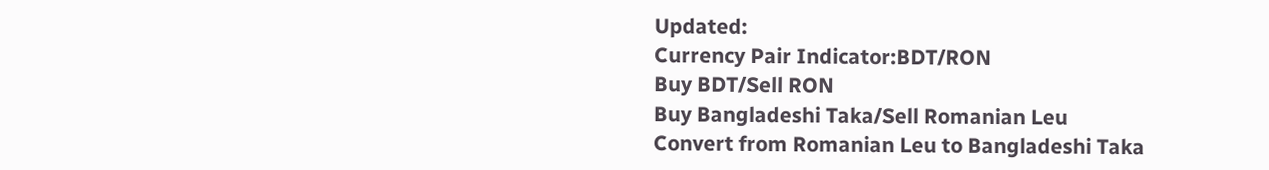Updated:
Currency Pair Indicator:BDT/RON
Buy BDT/Sell RON
Buy Bangladeshi Taka/Sell Romanian Leu
Convert from Romanian Leu to Bangladeshi Taka